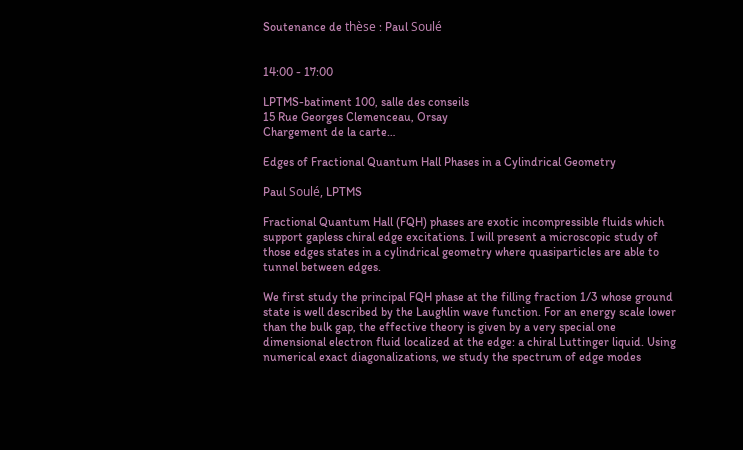Soutenance de thèse : Paul Soulé


14:00 - 17:00

LPTMS-batiment 100, salle des conseils
15 Rue Georges Clemenceau, Orsay
Chargement de la carte…

Edges of Fractional Quantum Hall Phases in a Cylindrical Geometry

Paul Soulé, LPTMS

Fractional Quantum Hall (FQH) phases are exotic incompressible fluids which support gapless chiral edge excitations. I will present a microscopic study of those edges states in a cylindrical geometry where quasiparticles are able to tunnel between edges.

We first study the principal FQH phase at the filling fraction 1/3 whose ground state is well described by the Laughlin wave function. For an energy scale lower than the bulk gap, the effective theory is given by a very special one dimensional electron fluid localized at the edge: a chiral Luttinger liquid. Using numerical exact diagonalizations, we study the spectrum of edge modes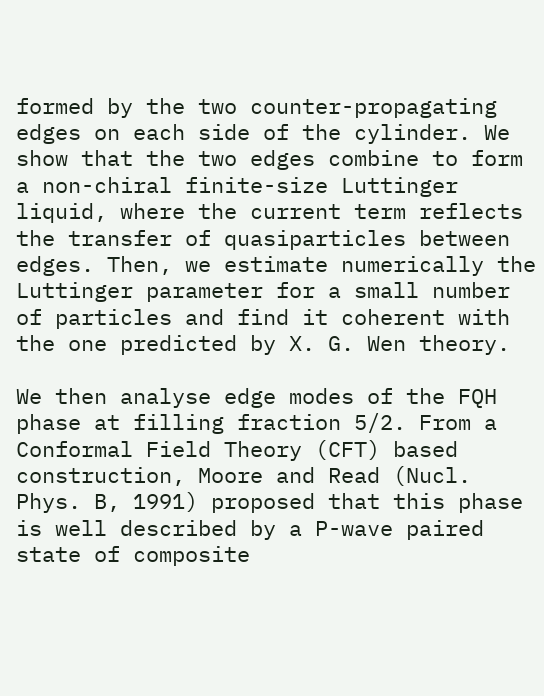formed by the two counter-propagating edges on each side of the cylinder. We show that the two edges combine to form a non-chiral finite-size Luttinger liquid, where the current term reflects the transfer of quasiparticles between edges. Then, we estimate numerically the Luttinger parameter for a small number of particles and find it coherent with the one predicted by X. G. Wen theory.

We then analyse edge modes of the FQH phase at filling fraction 5/2. From a Conformal Field Theory (CFT) based construction, Moore and Read (Nucl. Phys. B, 1991) proposed that this phase is well described by a P-wave paired state of composite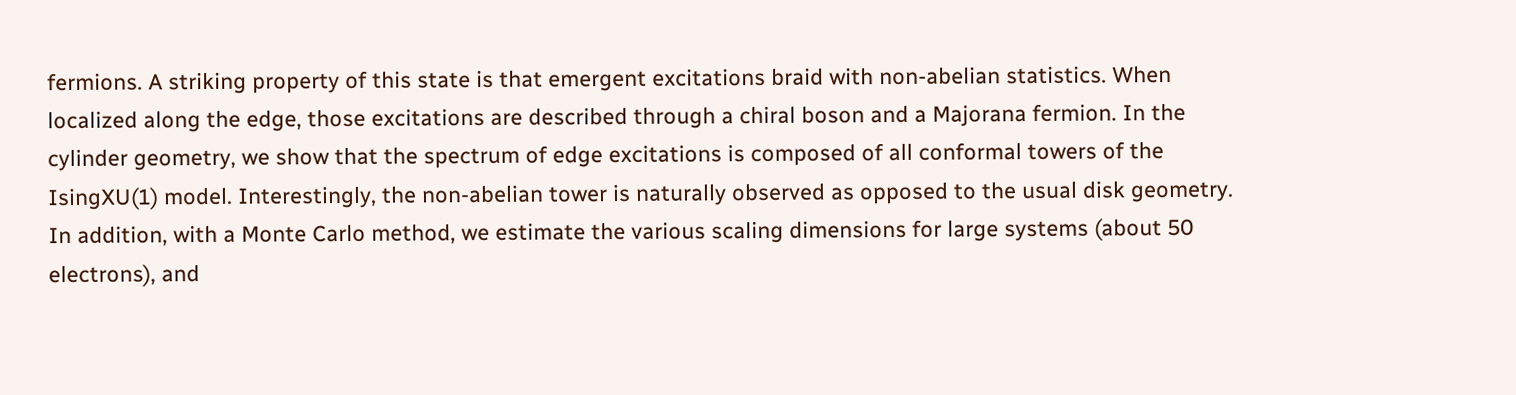fermions. A striking property of this state is that emergent excitations braid with non-abelian statistics. When localized along the edge, those excitations are described through a chiral boson and a Majorana fermion. In the cylinder geometry, we show that the spectrum of edge excitations is composed of all conformal towers of the IsingXU(1) model. Interestingly, the non-abelian tower is naturally observed as opposed to the usual disk geometry. In addition, with a Monte Carlo method, we estimate the various scaling dimensions for large systems (about 50 electrons), and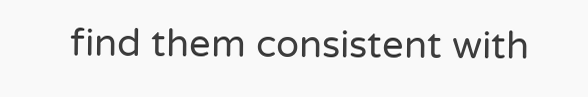find them consistent with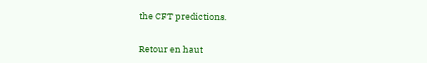the CFT predictions.


Retour en haut